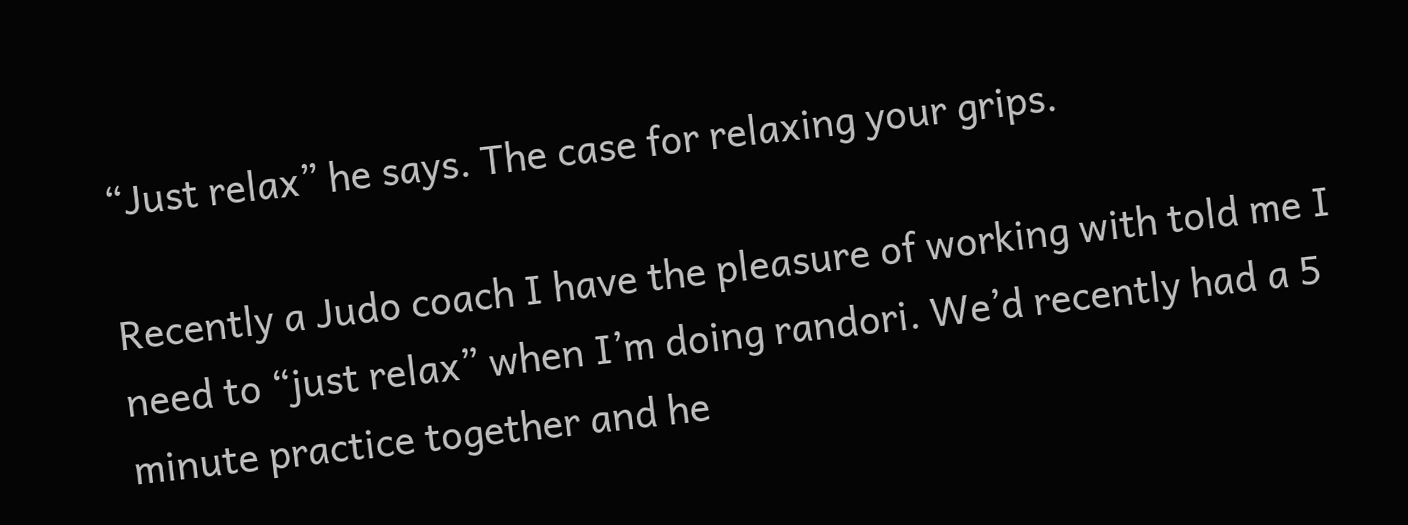“Just relax” he says. The case for relaxing your grips.

Recently a Judo coach I have the pleasure of working with told me I need to “just relax” when I’m doing randori. We’d recently had a 5 minute practice together and he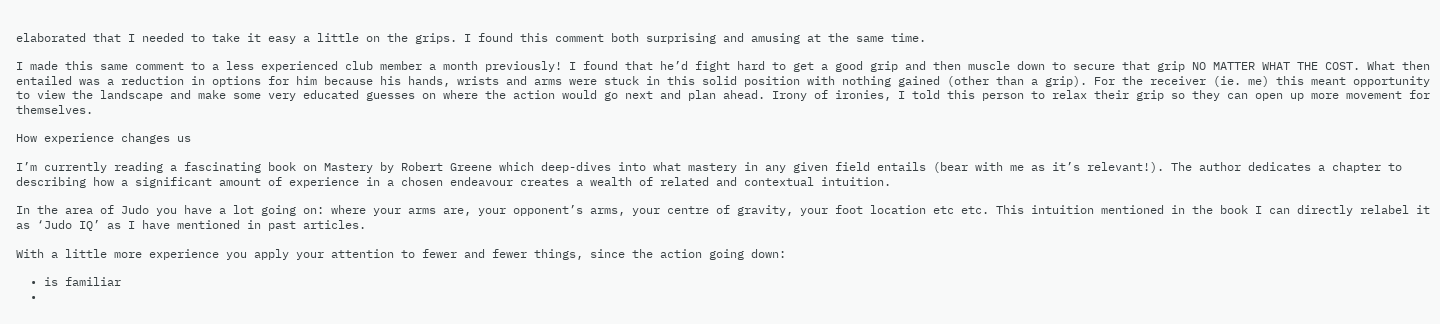elaborated that I needed to take it easy a little on the grips. I found this comment both surprising and amusing at the same time.

I made this same comment to a less experienced club member a month previously! I found that he’d fight hard to get a good grip and then muscle down to secure that grip NO MATTER WHAT THE COST. What then entailed was a reduction in options for him because his hands, wrists and arms were stuck in this solid position with nothing gained (other than a grip). For the receiver (ie. me) this meant opportunity to view the landscape and make some very educated guesses on where the action would go next and plan ahead. Irony of ironies, I told this person to relax their grip so they can open up more movement for themselves.

How experience changes us

I’m currently reading a fascinating book on Mastery by Robert Greene which deep-dives into what mastery in any given field entails (bear with me as it’s relevant!). The author dedicates a chapter to describing how a significant amount of experience in a chosen endeavour creates a wealth of related and contextual intuition.

In the area of Judo you have a lot going on: where your arms are, your opponent’s arms, your centre of gravity, your foot location etc etc. This intuition mentioned in the book I can directly relabel it as ‘Judo IQ’ as I have mentioned in past articles.

With a little more experience you apply your attention to fewer and fewer things, since the action going down:

  • is familiar
  •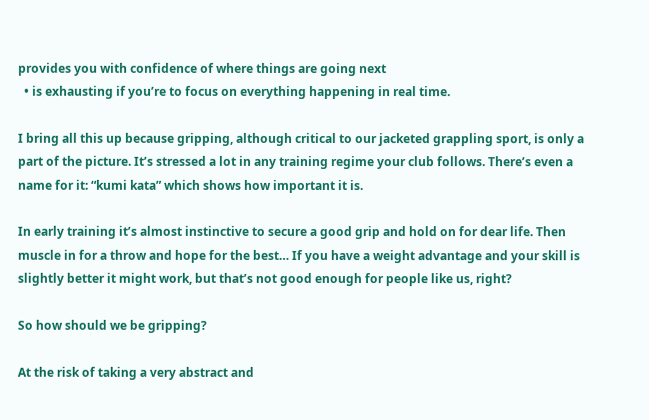provides you with confidence of where things are going next
  • is exhausting if you’re to focus on everything happening in real time.

I bring all this up because gripping, although critical to our jacketed grappling sport, is only a part of the picture. It’s stressed a lot in any training regime your club follows. There’s even a name for it: “kumi kata” which shows how important it is.

In early training it’s almost instinctive to secure a good grip and hold on for dear life. Then muscle in for a throw and hope for the best… If you have a weight advantage and your skill is slightly better it might work, but that’s not good enough for people like us, right?

So how should we be gripping?

At the risk of taking a very abstract and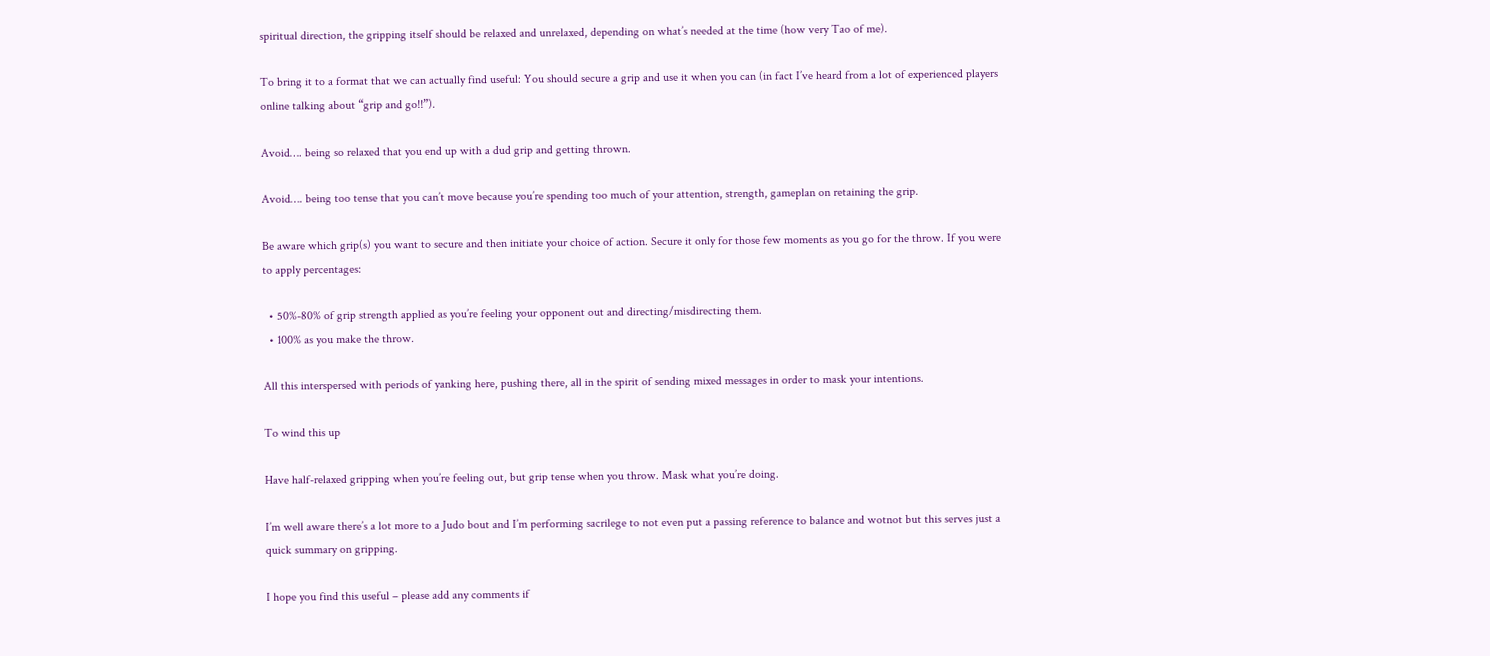spiritual direction, the gripping itself should be relaxed and unrelaxed, depending on what’s needed at the time (how very Tao of me).

To bring it to a format that we can actually find useful: You should secure a grip and use it when you can (in fact I’ve heard from a lot of experienced players online talking about “grip and go!!”).

Avoid…. being so relaxed that you end up with a dud grip and getting thrown.

Avoid…. being too tense that you can’t move because you’re spending too much of your attention, strength, gameplan on retaining the grip.

Be aware which grip(s) you want to secure and then initiate your choice of action. Secure it only for those few moments as you go for the throw. If you were to apply percentages:

  • 50%-80% of grip strength applied as you’re feeling your opponent out and directing/misdirecting them.
  • 100% as you make the throw.

All this interspersed with periods of yanking here, pushing there, all in the spirit of sending mixed messages in order to mask your intentions.

To wind this up

Have half-relaxed gripping when you’re feeling out, but grip tense when you throw. Mask what you’re doing.

I’m well aware there’s a lot more to a Judo bout and I’m performing sacrilege to not even put a passing reference to balance and wotnot but this serves just a quick summary on gripping.

I hope you find this useful – please add any comments if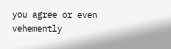you agree or even vehemently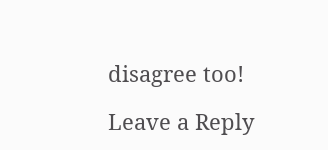disagree too!

Leave a Reply